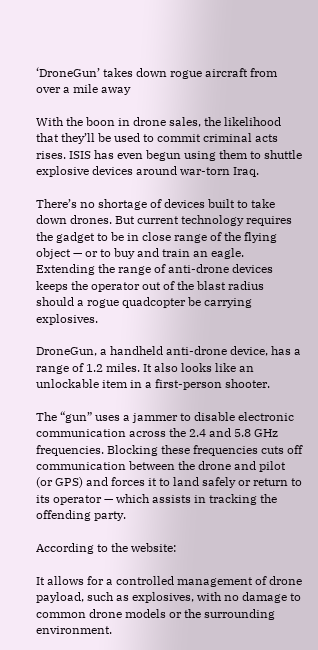‘DroneGun’ takes down rogue aircraft from over a mile away

With the boon in drone sales, the likelihood that they’ll be used to commit criminal acts rises. ISIS has even begun using them to shuttle explosive devices around war-torn Iraq.

There’s no shortage of devices built to take down drones. But current technology requires the gadget to be in close range of the flying object — or to buy and train an eagle. Extending the range of anti-drone devices keeps the operator out of the blast radius should a rogue quadcopter be carrying explosives.

DroneGun, a handheld anti-drone device, has a range of 1.2 miles. It also looks like an unlockable item in a first-person shooter.

The “gun” uses a jammer to disable electronic communication across the 2.4 and 5.8 GHz frequencies. Blocking these frequencies cuts off communication between the drone and pilot (or GPS) and forces it to land safely or return to its operator — which assists in tracking the offending party.

According to the website:

It allows for a controlled management of drone payload, such as explosives, with no damage to common drone models or the surrounding environment.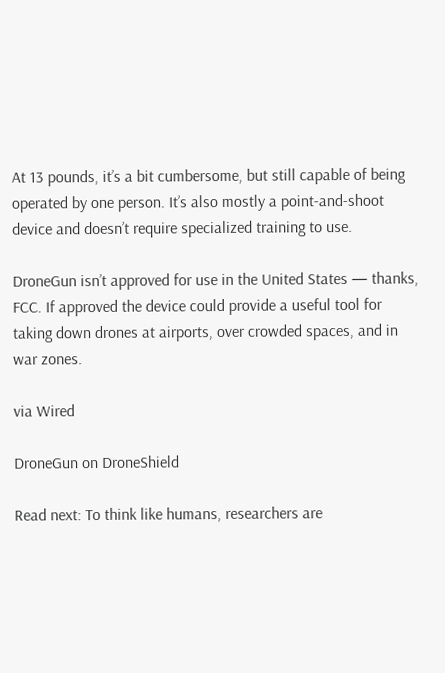At 13 pounds, it’s a bit cumbersome, but still capable of being operated by one person. It’s also mostly a point-and-shoot device and doesn’t require specialized training to use.

DroneGun isn’t approved for use in the United States — thanks, FCC. If approved the device could provide a useful tool for taking down drones at airports, over crowded spaces, and in war zones.

via Wired

DroneGun on DroneShield

Read next: To think like humans, researchers are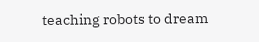teaching robots to dream